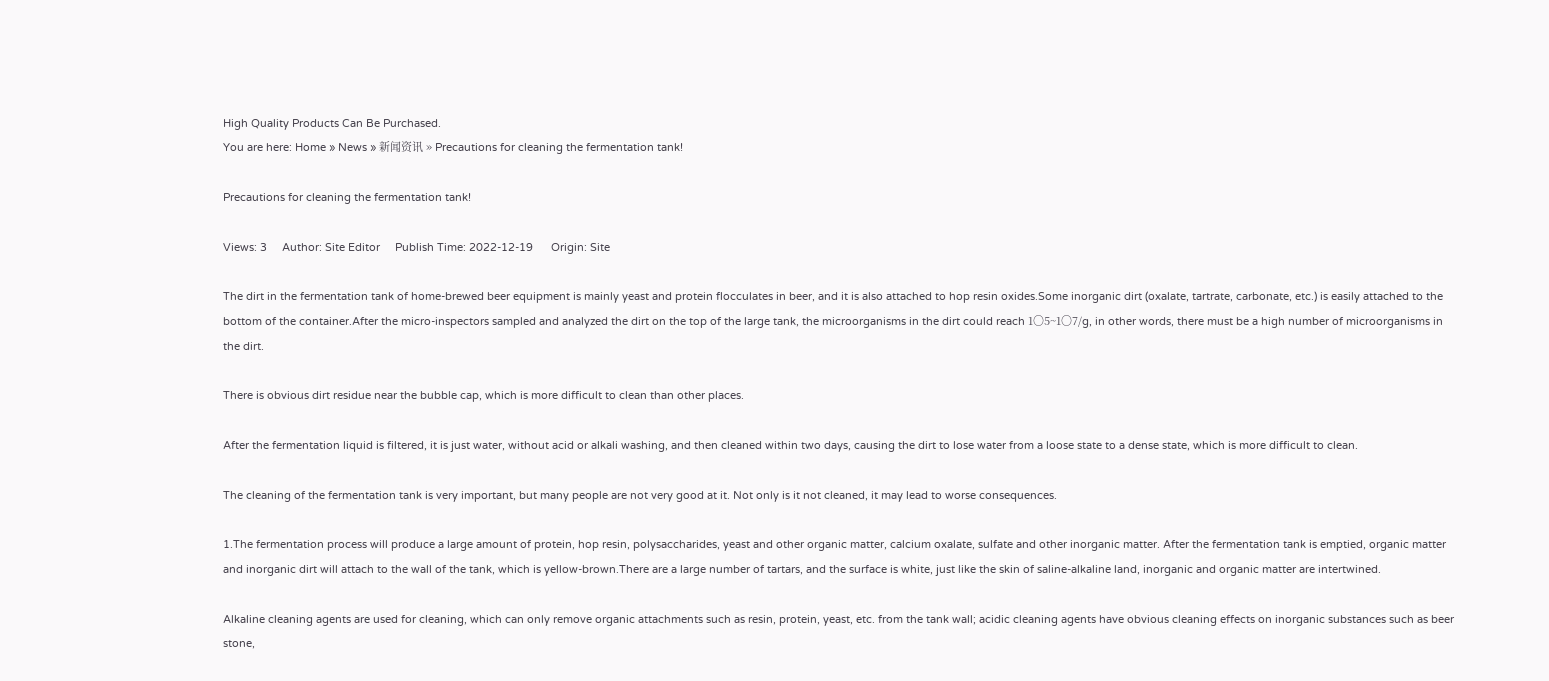High Quality Products Can Be Purchased.
You are here: Home » News » 新闻资讯 » Precautions for cleaning the fermentation tank!

Precautions for cleaning the fermentation tank!

Views: 3     Author: Site Editor     Publish Time: 2022-12-19      Origin: Site

The dirt in the fermentation tank of home-brewed beer equipment is mainly yeast and protein flocculates in beer, and it is also attached to hop resin oxides.Some inorganic dirt (oxalate, tartrate, carbonate, etc.) is easily attached to the bottom of the container.After the micro-inspectors sampled and analyzed the dirt on the top of the large tank, the microorganisms in the dirt could reach 1〇5~1〇7/g, in other words, there must be a high number of microorganisms in the dirt.

There is obvious dirt residue near the bubble cap, which is more difficult to clean than other places.

After the fermentation liquid is filtered, it is just water, without acid or alkali washing, and then cleaned within two days, causing the dirt to lose water from a loose state to a dense state, which is more difficult to clean.

The cleaning of the fermentation tank is very important, but many people are not very good at it. Not only is it not cleaned, it may lead to worse consequences.

1.The fermentation process will produce a large amount of protein, hop resin, polysaccharides, yeast and other organic matter, calcium oxalate, sulfate and other inorganic matter. After the fermentation tank is emptied, organic matter and inorganic dirt will attach to the wall of the tank, which is yellow-brown.There are a large number of tartars, and the surface is white, just like the skin of saline-alkaline land, inorganic and organic matter are intertwined.

Alkaline cleaning agents are used for cleaning, which can only remove organic attachments such as resin, protein, yeast, etc. from the tank wall; acidic cleaning agents have obvious cleaning effects on inorganic substances such as beer stone,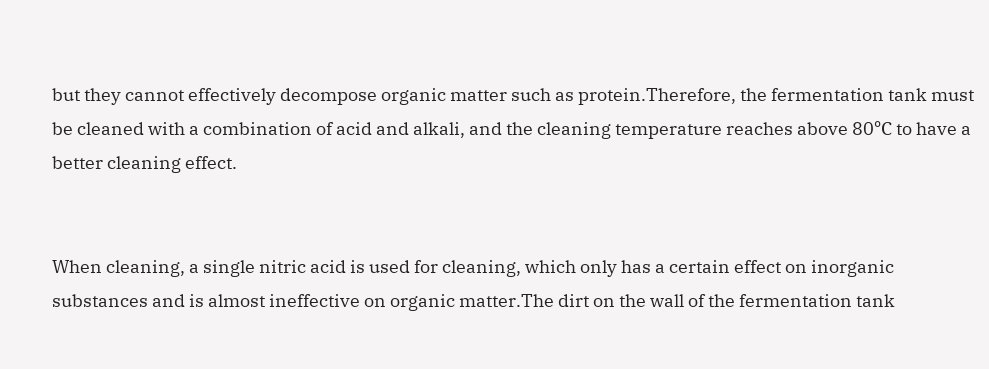but they cannot effectively decompose organic matter such as protein.Therefore, the fermentation tank must be cleaned with a combination of acid and alkali, and the cleaning temperature reaches above 80℃ to have a better cleaning effect.


When cleaning, a single nitric acid is used for cleaning, which only has a certain effect on inorganic substances and is almost ineffective on organic matter.The dirt on the wall of the fermentation tank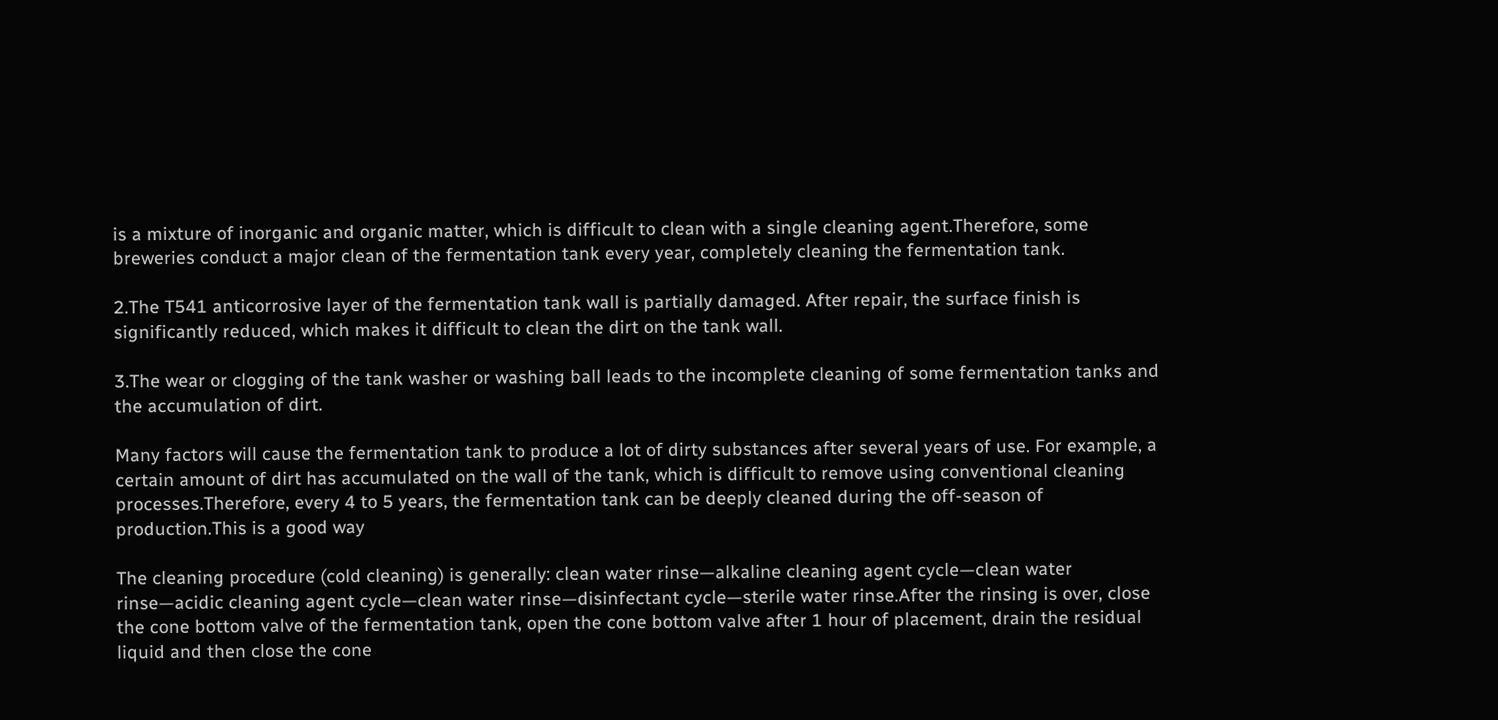is a mixture of inorganic and organic matter, which is difficult to clean with a single cleaning agent.Therefore, some breweries conduct a major clean of the fermentation tank every year, completely cleaning the fermentation tank.

2.The T541 anticorrosive layer of the fermentation tank wall is partially damaged. After repair, the surface finish is significantly reduced, which makes it difficult to clean the dirt on the tank wall.

3.The wear or clogging of the tank washer or washing ball leads to the incomplete cleaning of some fermentation tanks and the accumulation of dirt.

Many factors will cause the fermentation tank to produce a lot of dirty substances after several years of use. For example, a certain amount of dirt has accumulated on the wall of the tank, which is difficult to remove using conventional cleaning processes.Therefore, every 4 to 5 years, the fermentation tank can be deeply cleaned during the off-season of production.This is a good way

The cleaning procedure (cold cleaning) is generally: clean water rinse—alkaline cleaning agent cycle—clean water rinse—acidic cleaning agent cycle—clean water rinse—disinfectant cycle—sterile water rinse.After the rinsing is over, close the cone bottom valve of the fermentation tank, open the cone bottom valve after 1 hour of placement, drain the residual liquid and then close the cone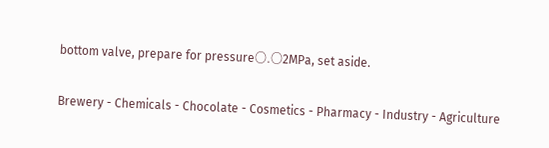bottom valve, prepare for pressure〇.〇2MPa, set aside.

Brewery - Chemicals - Chocolate - Cosmetics - Pharmacy - Industry - Agriculture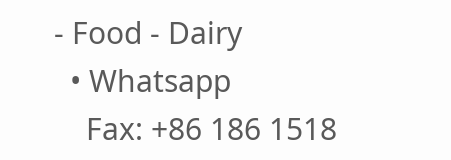- Food - Dairy
  • Whatsapp
    Fax: +86 186 1518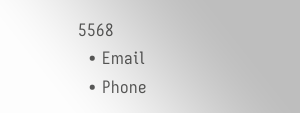5568
  • Email
  • Phone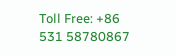Toll Free: +86 531 58780867